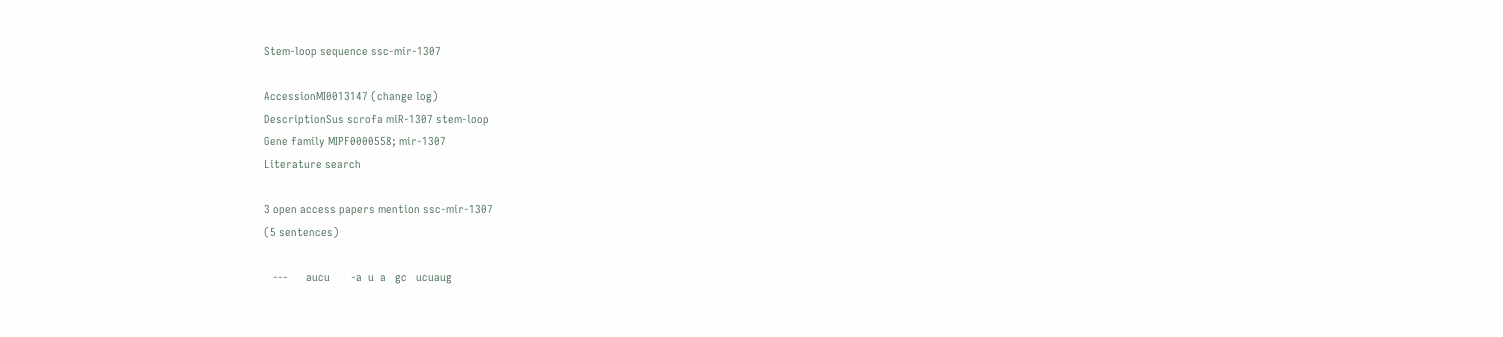Stem-loop sequence ssc-mir-1307

AccessionMI0013147 (change log)
DescriptionSus scrofa miR-1307 stem-loop
Gene family MIPF0000558; mir-1307
Literature search

3 open access papers mention ssc-mir-1307
(5 sentences)

   ---      aucu       -a  u  a   gc   ucuaug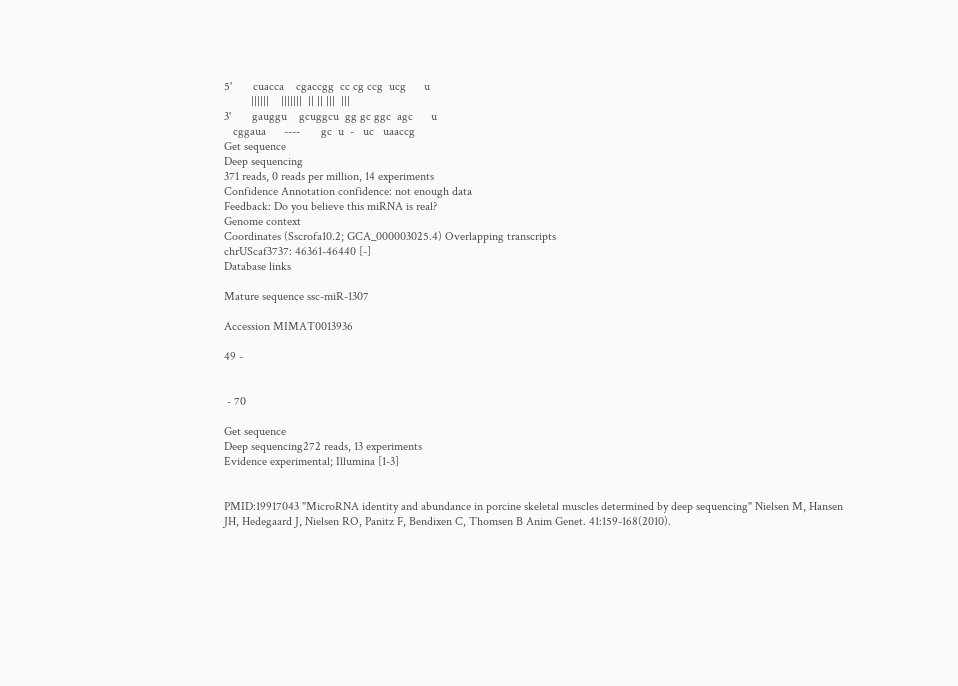5'       cuacca    cgaccgg  cc cg ccg  ucg      u
         ||||||    |||||||  || || |||  |||
3'       gauggu    gcuggcu  gg gc ggc  agc      u
   cggaua      ----       gc  u  -   uc   uaaccg
Get sequence
Deep sequencing
371 reads, 0 reads per million, 14 experiments
Confidence Annotation confidence: not enough data
Feedback: Do you believe this miRNA is real?
Genome context
Coordinates (Sscrofa10.2; GCA_000003025.4) Overlapping transcripts
chrUScaf3737: 46361-46440 [-]
Database links

Mature sequence ssc-miR-1307

Accession MIMAT0013936

49 -


 - 70

Get sequence
Deep sequencing272 reads, 13 experiments
Evidence experimental; Illumina [1-3]


PMID:19917043 "MicroRNA identity and abundance in porcine skeletal muscles determined by deep sequencing" Nielsen M, Hansen JH, Hedegaard J, Nielsen RO, Panitz F, Bendixen C, Thomsen B Anim Genet. 41:159-168(2010).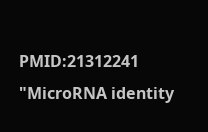PMID:21312241 "MicroRNA identity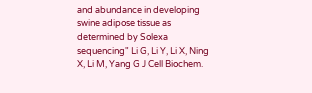and abundance in developing swine adipose tissue as determined by Solexa sequencing" Li G, Li Y, Li X, Ning X, Li M, Yang G J Cell Biochem.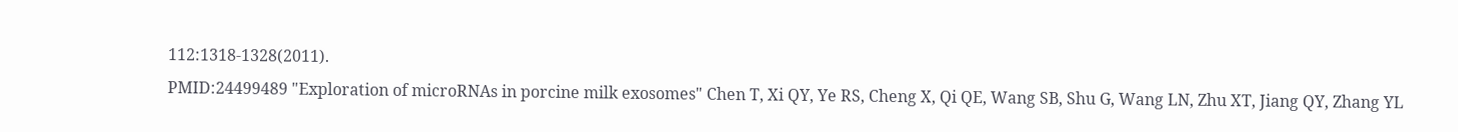112:1318-1328(2011).
PMID:24499489 "Exploration of microRNAs in porcine milk exosomes" Chen T, Xi QY, Ye RS, Cheng X, Qi QE, Wang SB, Shu G, Wang LN, Zhu XT, Jiang QY, Zhang YL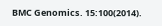BMC Genomics. 15:100(2014).